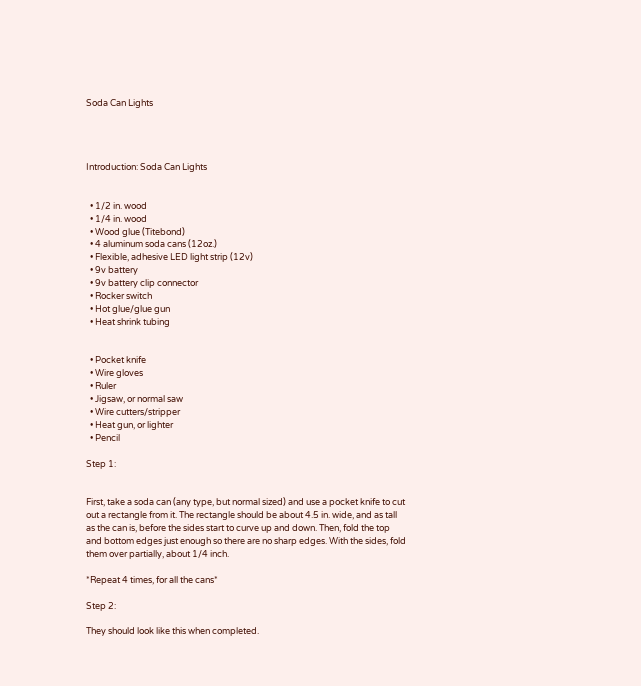Soda Can Lights




Introduction: Soda Can Lights


  • 1/2 in. wood
  • 1/4 in. wood
  • Wood glue (Titebond)
  • 4 aluminum soda cans (12oz.)
  • Flexible, adhesive LED light strip (12v)
  • 9v battery
  • 9v battery clip connector
  • Rocker switch
  • Hot glue/glue gun
  • Heat shrink tubing


  • Pocket knife
  • Wire gloves
  • Ruler
  • Jigsaw, or normal saw
  • Wire cutters/stripper
  • Heat gun, or lighter
  • Pencil

Step 1:


First, take a soda can (any type, but normal sized) and use a pocket knife to cut out a rectangle from it. The rectangle should be about 4.5 in. wide, and as tall as the can is, before the sides start to curve up and down. Then, fold the top and bottom edges just enough so there are no sharp edges. With the sides, fold them over partially, about 1/4 inch.

*Repeat 4 times, for all the cans*

Step 2:

They should look like this when completed.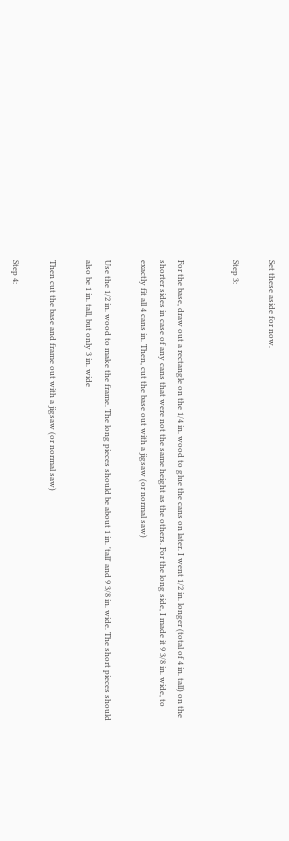Set these aside for now.

Step 3:


For the base, draw out a rectangle on the 1/4 in. wood to glue the cans on later. I went 1/2 in. longer (total of 4 in. tall) on the shorter sides in case of any cans that were not the same height as the others. For the long side, I made it 9 3/8 in. wide, to exactly fit all 4 cans in. Then, cut the base out with a jigsaw (or normal saw)

Use the 1/2 in. wood to make the frame. The long pieces should be about 1 in. 'tall' and 9 3/8 in. wide. The short pieces should also be 1 in. tall, but only 3 in. wide

Then cut the base and frame out with a jigsaw (or normal saw)

Step 4: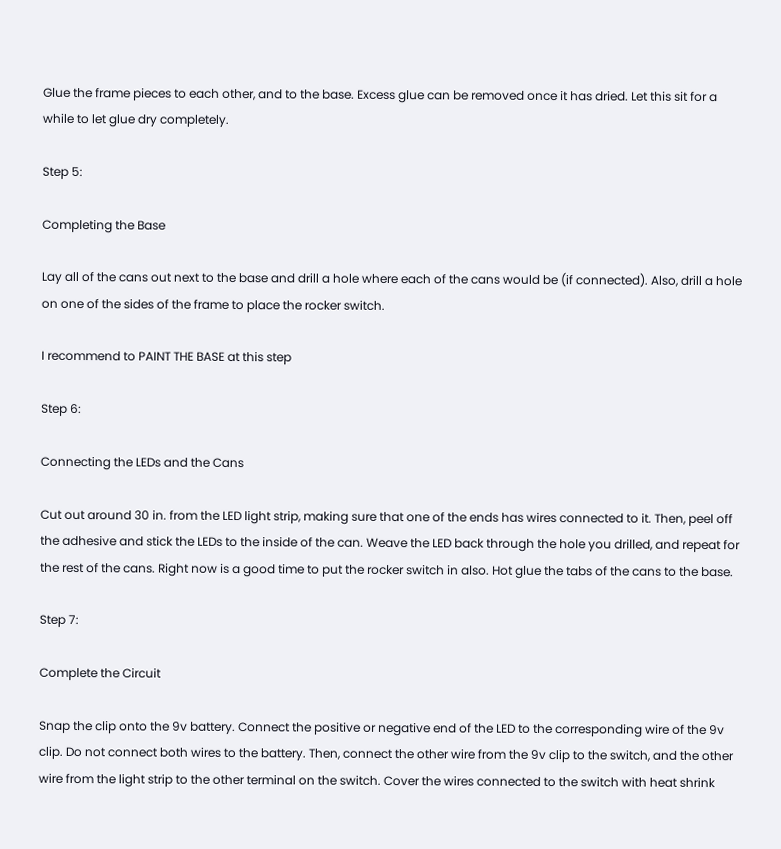Glue the frame pieces to each other, and to the base. Excess glue can be removed once it has dried. Let this sit for a while to let glue dry completely.

Step 5:

Completing the Base

Lay all of the cans out next to the base and drill a hole where each of the cans would be (if connected). Also, drill a hole on one of the sides of the frame to place the rocker switch.

I recommend to PAINT THE BASE at this step

Step 6:

Connecting the LEDs and the Cans

Cut out around 30 in. from the LED light strip, making sure that one of the ends has wires connected to it. Then, peel off the adhesive and stick the LEDs to the inside of the can. Weave the LED back through the hole you drilled, and repeat for the rest of the cans. Right now is a good time to put the rocker switch in also. Hot glue the tabs of the cans to the base.

Step 7:

Complete the Circuit

Snap the clip onto the 9v battery. Connect the positive or negative end of the LED to the corresponding wire of the 9v clip. Do not connect both wires to the battery. Then, connect the other wire from the 9v clip to the switch, and the other wire from the light strip to the other terminal on the switch. Cover the wires connected to the switch with heat shrink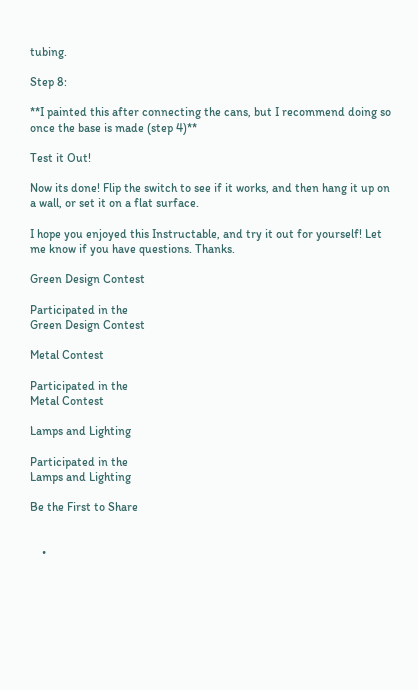tubing.

Step 8:

**I painted this after connecting the cans, but I recommend doing so once the base is made (step 4)**

Test it Out!

Now its done! Flip the switch to see if it works, and then hang it up on a wall, or set it on a flat surface.

I hope you enjoyed this Instructable, and try it out for yourself! Let me know if you have questions. Thanks.

Green Design Contest

Participated in the
Green Design Contest

Metal Contest

Participated in the
Metal Contest

Lamps and Lighting

Participated in the
Lamps and Lighting

Be the First to Share


    •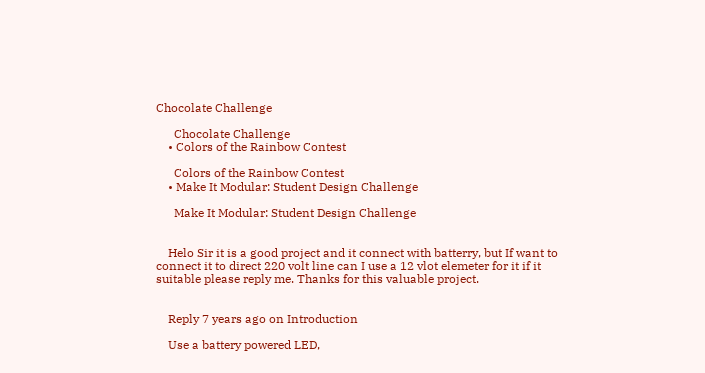Chocolate Challenge

      Chocolate Challenge
    • Colors of the Rainbow Contest

      Colors of the Rainbow Contest
    • Make It Modular: Student Design Challenge

      Make It Modular: Student Design Challenge


    Helo Sir it is a good project and it connect with batterry, but If want to connect it to direct 220 volt line can I use a 12 vlot elemeter for it if it suitable please reply me. Thanks for this valuable project.


    Reply 7 years ago on Introduction

    Use a battery powered LED,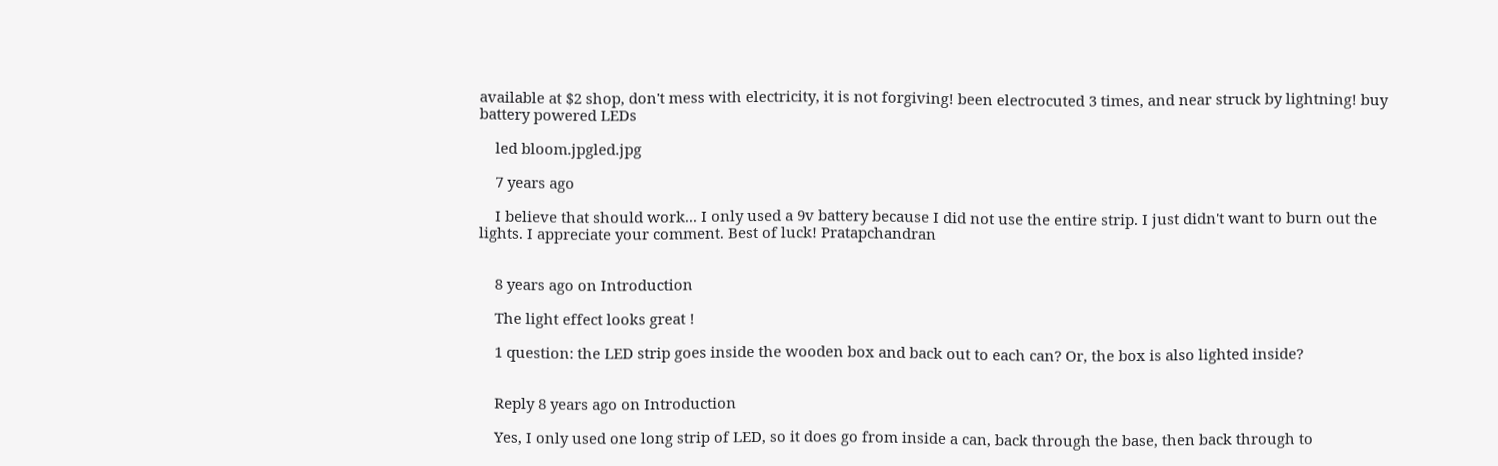available at $2 shop, don't mess with electricity, it is not forgiving! been electrocuted 3 times, and near struck by lightning! buy battery powered LEDs

    led bloom.jpgled.jpg

    7 years ago

    I believe that should work... I only used a 9v battery because I did not use the entire strip. I just didn't want to burn out the lights. I appreciate your comment. Best of luck! Pratapchandran


    8 years ago on Introduction

    The light effect looks great !

    1 question: the LED strip goes inside the wooden box and back out to each can? Or, the box is also lighted inside?


    Reply 8 years ago on Introduction

    Yes, I only used one long strip of LED, so it does go from inside a can, back through the base, then back through to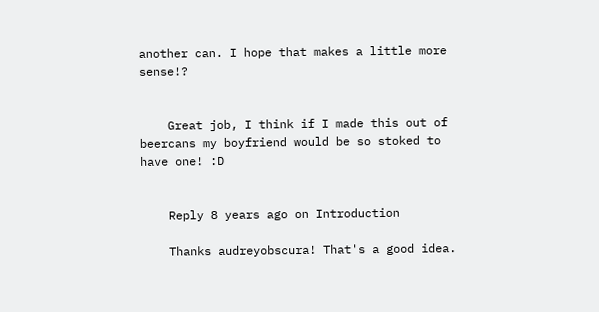another can. I hope that makes a little more sense!?


    Great job, I think if I made this out of beercans my boyfriend would be so stoked to have one! :D


    Reply 8 years ago on Introduction

    Thanks audreyobscura! That's a good idea.